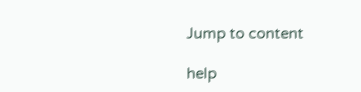Jump to content

help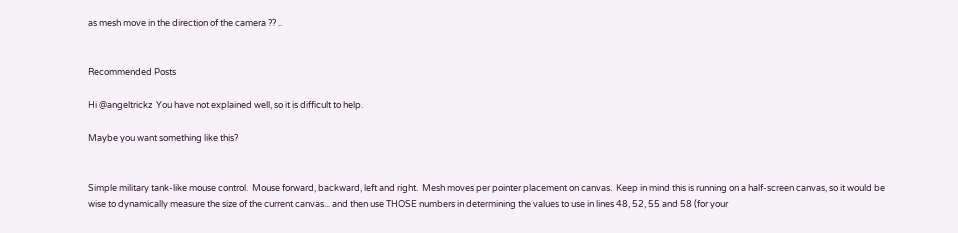as mesh move in the direction of the camera ?? ..


Recommended Posts

Hi @angeltrickz  You have not explained well, so it is difficult to help.

Maybe you want something like this?


Simple military tank-like mouse control.  Mouse forward, backward, left and right.  Mesh moves per pointer placement on canvas.  Keep in mind this is running on a half-screen canvas, so it would be wise to dynamically measure the size of the current canvas... and then use THOSE numbers in determining the values to use in lines 48, 52, 55 and 58 (for your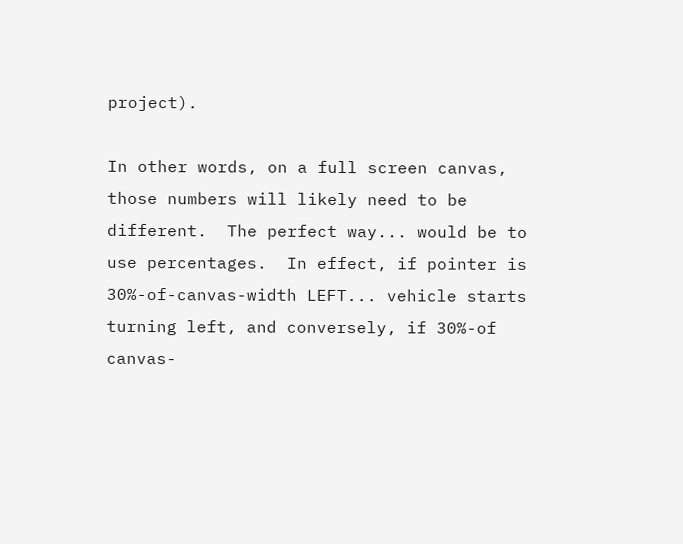project).

In other words, on a full screen canvas, those numbers will likely need to be different.  The perfect way... would be to use percentages.  In effect, if pointer is 30%-of-canvas-width LEFT... vehicle starts turning left, and conversely, if 30%-of canvas-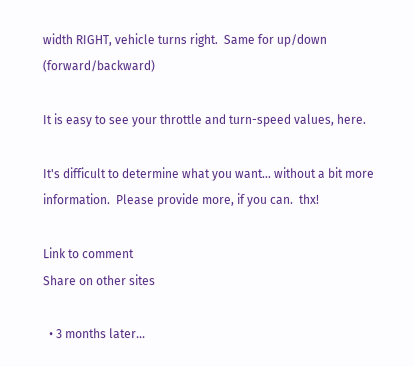width RIGHT, vehicle turns right.  Same for up/down (forward/backward)

It is easy to see your throttle and turn-speed values, here.

It's difficult to determine what you want... without a bit more information.  Please provide more, if you can.  thx!

Link to comment
Share on other sites

  • 3 months later...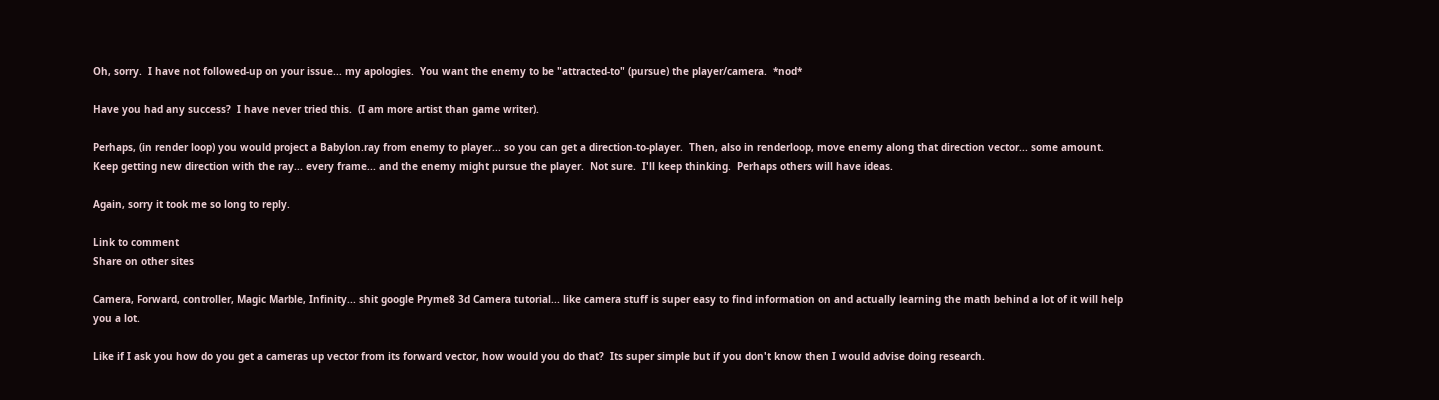Oh, sorry.  I have not followed-up on your issue... my apologies.  You want the enemy to be "attracted-to" (pursue) the player/camera.  *nod*

Have you had any success?  I have never tried this.  (I am more artist than game writer).

Perhaps, (in render loop) you would project a Babylon.ray from enemy to player... so you can get a direction-to-player.  Then, also in renderloop, move enemy along that direction vector... some amount.  Keep getting new direction with the ray... every frame... and the enemy might pursue the player.  Not sure.  I'll keep thinking.  Perhaps others will have ideas.

Again, sorry it took me so long to reply.

Link to comment
Share on other sites

Camera, Forward, controller, Magic Marble, Infinity... shit google Pryme8 3d Camera tutorial... like camera stuff is super easy to find information on and actually learning the math behind a lot of it will help you a lot.

Like if I ask you how do you get a cameras up vector from its forward vector, how would you do that?  Its super simple but if you don't know then I would advise doing research.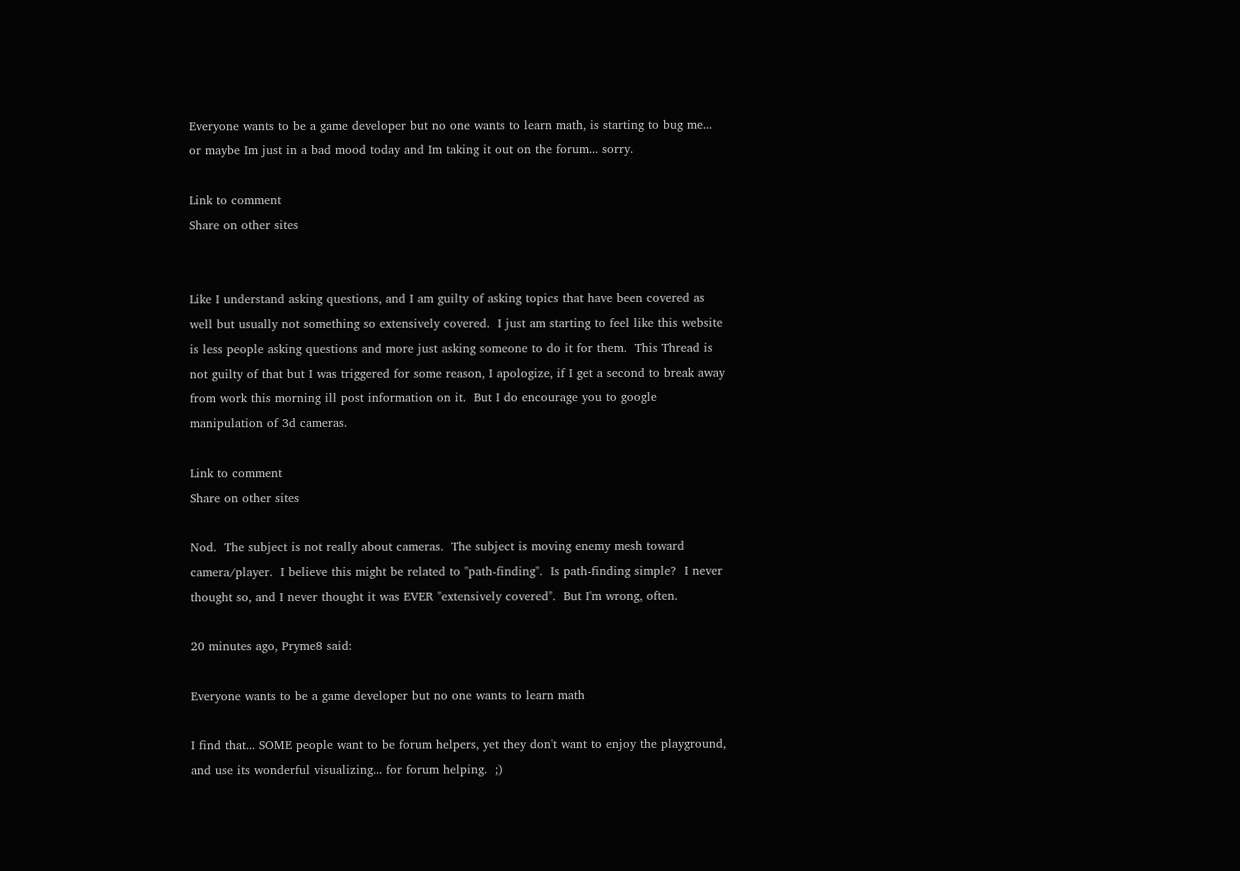Everyone wants to be a game developer but no one wants to learn math, is starting to bug me... or maybe Im just in a bad mood today and Im taking it out on the forum... sorry.

Link to comment
Share on other sites


Like I understand asking questions, and I am guilty of asking topics that have been covered as well but usually not something so extensively covered.  I just am starting to feel like this website is less people asking questions and more just asking someone to do it for them.  This Thread is not guilty of that but I was triggered for some reason, I apologize, if I get a second to break away from work this morning ill post information on it.  But I do encourage you to google manipulation of 3d cameras.

Link to comment
Share on other sites

Nod.  The subject is not really about cameras.  The subject is moving enemy mesh toward camera/player.  I believe this might be related to "path-finding".  Is path-finding simple?  I never thought so, and I never thought it was EVER "extensively covered".  But I'm wrong, often.

20 minutes ago, Pryme8 said:

Everyone wants to be a game developer but no one wants to learn math

I find that... SOME people want to be forum helpers, yet they don't want to enjoy the playground, and use its wonderful visualizing... for forum helping.  ;)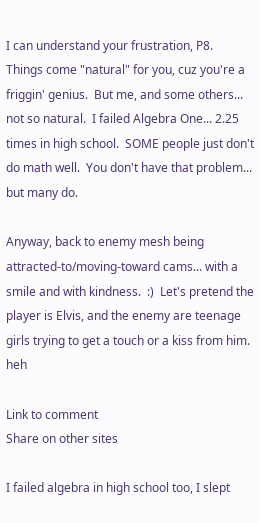I can understand your frustration, P8.  Things come "natural" for you, cuz you're a friggin' genius.  But me, and some others... not so natural.  I failed Algebra One... 2.25 times in high school.  SOME people just don't do math well.  You don't have that problem... but many do.

Anyway, back to enemy mesh being attracted-to/moving-toward cams... with a smile and with kindness.  :)  Let's pretend the player is Elvis, and the enemy are teenage girls trying to get a touch or a kiss from him.  heh

Link to comment
Share on other sites

I failed algebra in high school too, I slept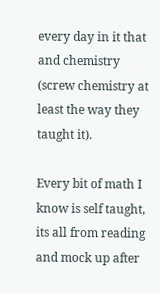every day in it that and chemistry (screw chemistry at least the way they taught it).

Every bit of math I know is self taught, its all from reading and mock up after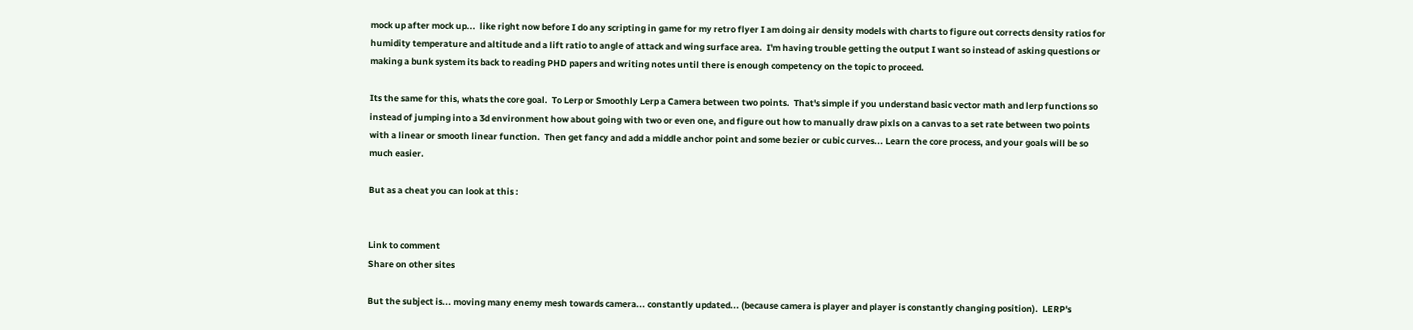mock up after mock up...  like right now before I do any scripting in game for my retro flyer I am doing air density models with charts to figure out corrects density ratios for humidity temperature and altitude and a lift ratio to angle of attack and wing surface area.  I'm having trouble getting the output I want so instead of asking questions or making a bunk system its back to reading PHD papers and writing notes until there is enough competency on the topic to proceed.

Its the same for this, whats the core goal.  To Lerp or Smoothly Lerp a Camera between two points.  That's simple if you understand basic vector math and lerp functions so instead of jumping into a 3d environment how about going with two or even one, and figure out how to manually draw pixls on a canvas to a set rate between two points with a linear or smooth linear function.  Then get fancy and add a middle anchor point and some bezier or cubic curves... Learn the core process, and your goals will be so much easier.

But as a cheat you can look at this :


Link to comment
Share on other sites

But the subject is... moving many enemy mesh towards camera... constantly updated... (because camera is player and player is constantly changing position).  LERP's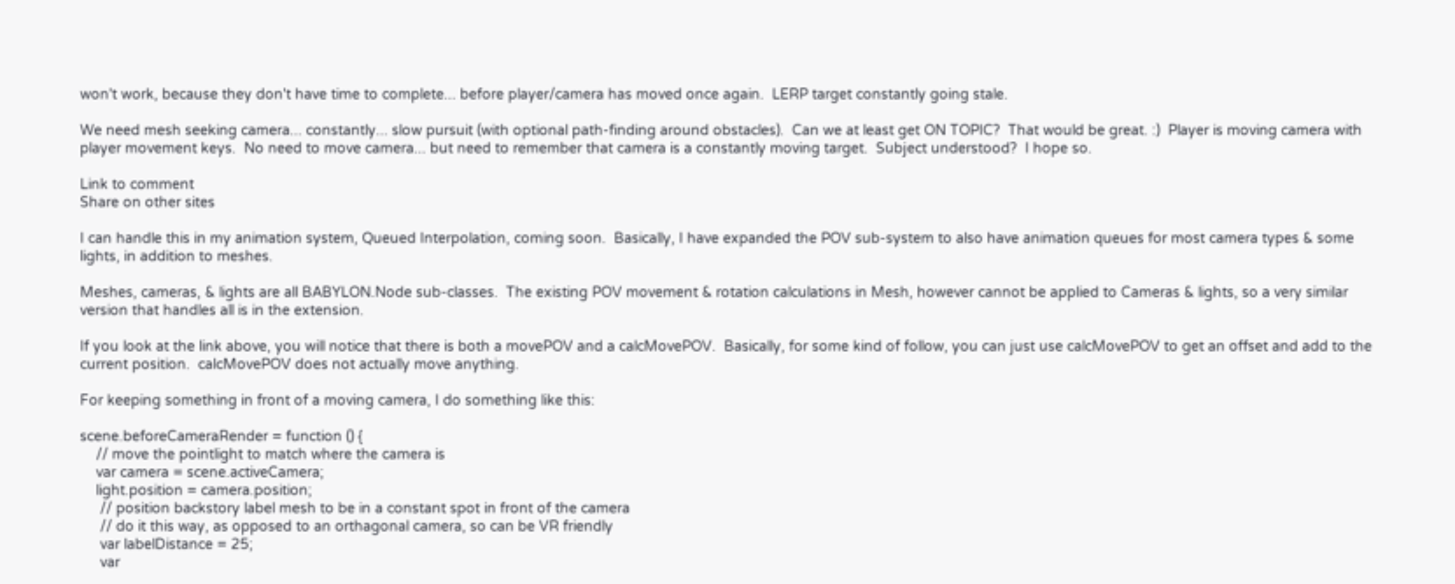won't work, because they don't have time to complete... before player/camera has moved once again.  LERP target constantly going stale.

We need mesh seeking camera... constantly... slow pursuit (with optional path-finding around obstacles).  Can we at least get ON TOPIC?  That would be great. :)  Player is moving camera with player movement keys.  No need to move camera... but need to remember that camera is a constantly moving target.  Subject understood?  I hope so.

Link to comment
Share on other sites

I can handle this in my animation system, Queued Interpolation, coming soon.  Basically, I have expanded the POV sub-system to also have animation queues for most camera types & some lights, in addition to meshes.

Meshes, cameras, & lights are all BABYLON.Node sub-classes.  The existing POV movement & rotation calculations in Mesh, however cannot be applied to Cameras & lights, so a very similar version that handles all is in the extension.

If you look at the link above, you will notice that there is both a movePOV and a calcMovePOV.  Basically, for some kind of follow, you can just use calcMovePOV to get an offset and add to the current position.  calcMovePOV does not actually move anything.

For keeping something in front of a moving camera, I do something like this:

scene.beforeCameraRender = function () {
    // move the pointlight to match where the camera is
    var camera = scene.activeCamera;
    light.position = camera.position;
     // position backstory label mesh to be in a constant spot in front of the camera
     // do it this way, as opposed to an orthagonal camera, so can be VR friendly
     var labelDistance = 25;
     var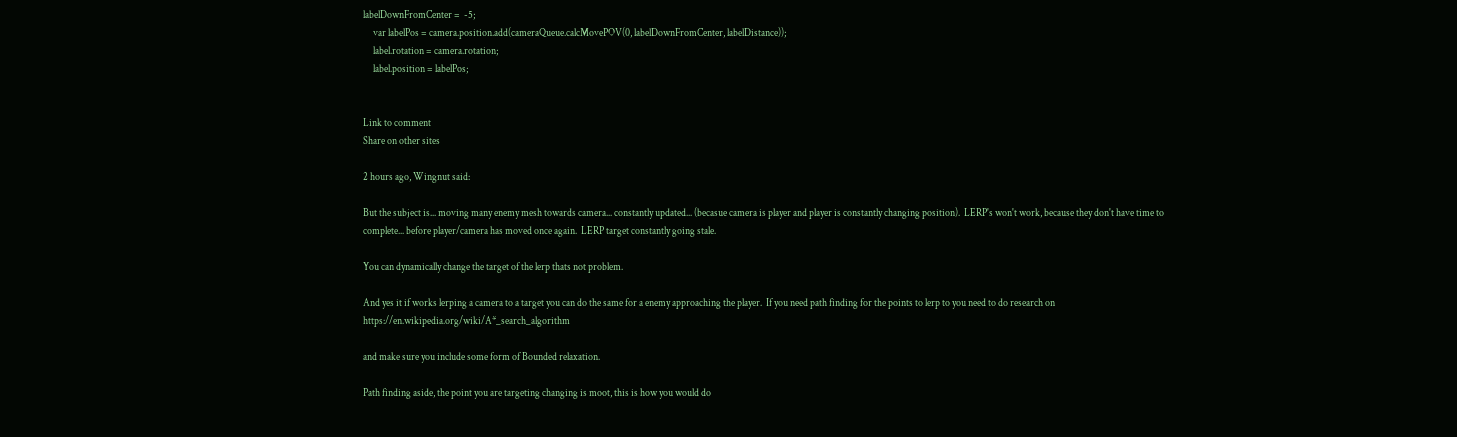labelDownFromCenter =  -5;
     var labelPos = camera.position.add(cameraQueue.calcMovePOV(0, labelDownFromCenter, labelDistance));
     label.rotation = camera.rotation;
     label.position = labelPos;


Link to comment
Share on other sites

2 hours ago, Wingnut said:

But the subject is... moving many enemy mesh towards camera... constantly updated... (becasue camera is player and player is constantly changing position).  LERP's won't work, because they don't have time to complete... before player/camera has moved once again.  LERP target constantly going stale.

You can dynamically change the target of the lerp thats not problem.

And yes it if works lerping a camera to a target you can do the same for a enemy approaching the player.  If you need path finding for the points to lerp to you need to do research on https://en.wikipedia.org/wiki/A*_search_algorithm

and make sure you include some form of Bounded relaxation.

Path finding aside, the point you are targeting changing is moot, this is how you would do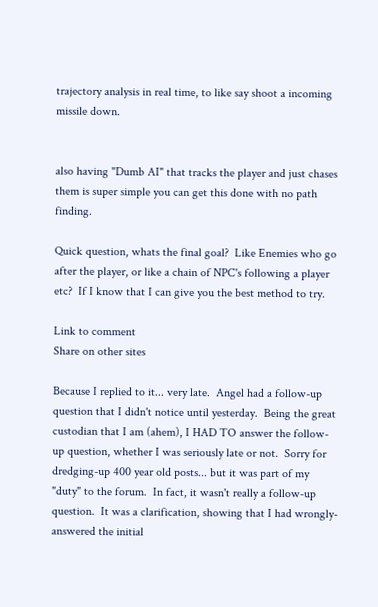trajectory analysis in real time, to like say shoot a incoming missile down.


also having "Dumb AI" that tracks the player and just chases them is super simple you can get this done with no path finding.

Quick question, whats the final goal?  Like Enemies who go after the player, or like a chain of NPC's following a player etc?  If I know that I can give you the best method to try.

Link to comment
Share on other sites

Because I replied to it... very late.  Angel had a follow-up question that I didn't notice until yesterday.  Being the great custodian that I am (ahem), I HAD TO answer the follow-up question, whether I was seriously late or not.  Sorry for dredging-up 400 year old posts... but it was part of my "duty" to the forum.  In fact, it wasn't really a follow-up question.  It was a clarification, showing that I had wrongly-answered the initial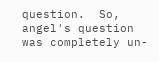question.  So, angel's question was completely un-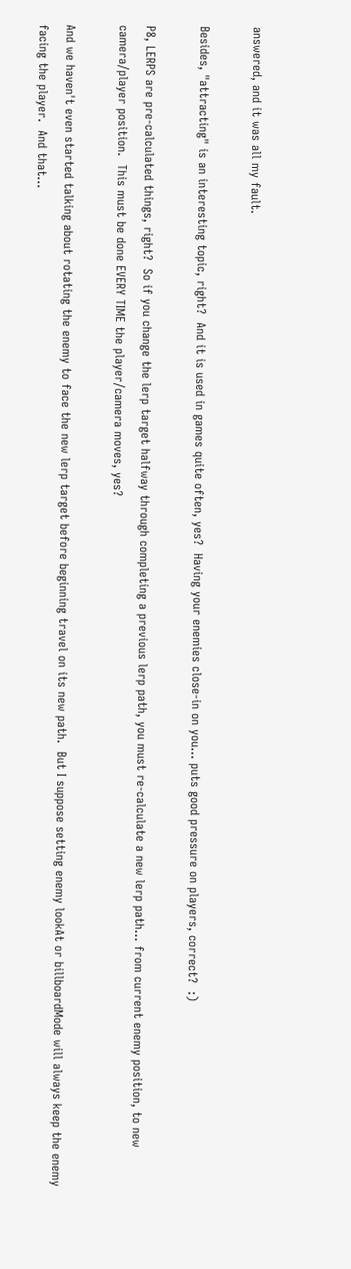answered, and it was all my fault.

Besides, "attracting" is an interesting topic, right?  And it is used in games quite often, yes?  Having your enemies close-in on you... puts good pressure on players, correct?  :)

P8, LERPS are pre-calculated things, right?  So if you change the lerp target halfway through completing a previous lerp path, you must re-calculate a new lerp path... from current enemy position, to new camera/player position.  This must be done EVERY TIME the player/camera moves, yes?

And we haven't even started talking about rotating the enemy to face the new lerp target before beginning travel on its new path.  But I suppose setting enemy lookAt or billboardMode will always keep the enemy facing the player.  And that...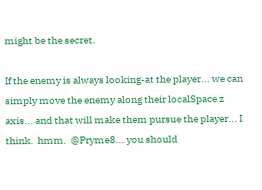might be the secret.

If the enemy is always looking-at the player... we can simply move the enemy along their localSpace z axis... and that will make them pursue the player... I think.  hmm.  @Pryme8... you should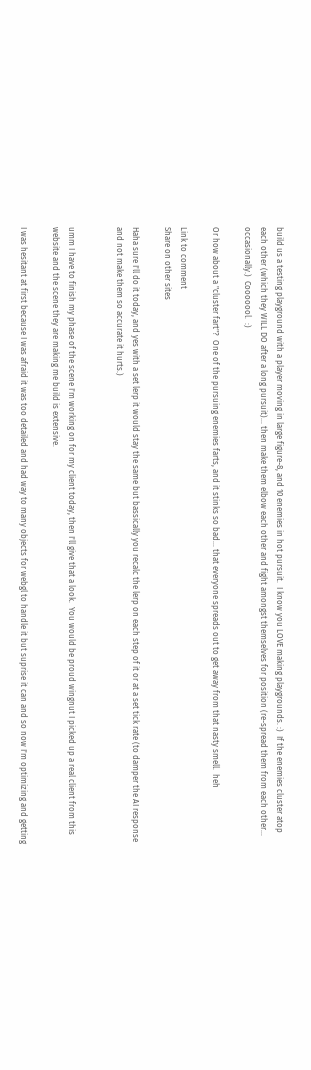build us a testing playground with a player moving in large figure-8, and 10 enemies in hot pursuit.  I know you LOVE making playgrounds. :)  If the enemies cluster atop each other (which they WILL DO after a long pursuit)... then make them elbow each other and fight amongst themselves for position (re-spread them from each other... occasionally.)  Cooooool.  :)

Or how about a "cluster fart"?  One of the pursuing enemies farts, and it stinks so bad... that everyone spreads out to get away from that nasty smell.  heh

Link to comment
Share on other sites

Haha sure I'll do it today, and yes with a set lerp it would stay the same but bassically you recalc the lerp on each step of it or at a set tick rate (to damper the AI response and not make them so accurate it hurts.)


umm I have to finish my phase of the scene I'm working on for my client today, then I'll give that a look.  You would be proud wingnut I picked up a real client from this website and the scene they are making me build is extensive.

I was hesitant at first because I was afraid it was too detailed and had way to many objects for webgl to handle it but suprise it can and so now I'm optimizing and getting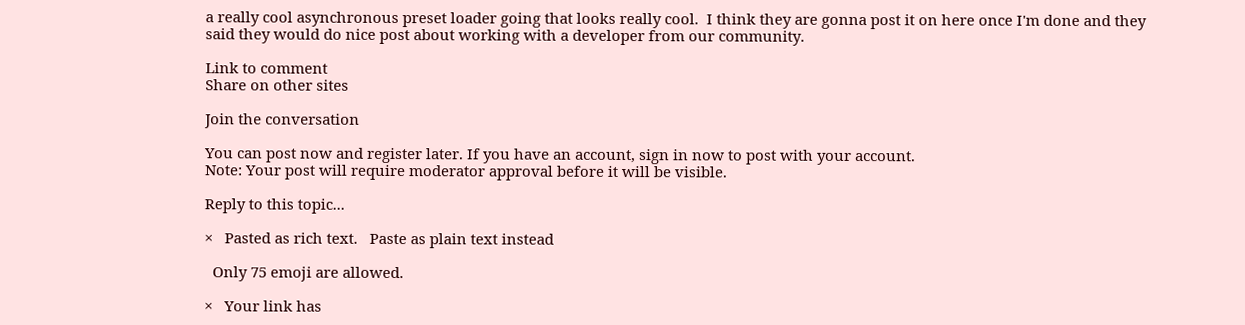a really cool asynchronous preset loader going that looks really cool.  I think they are gonna post it on here once I'm done and they said they would do nice post about working with a developer from our community.

Link to comment
Share on other sites

Join the conversation

You can post now and register later. If you have an account, sign in now to post with your account.
Note: Your post will require moderator approval before it will be visible.

Reply to this topic...

×   Pasted as rich text.   Paste as plain text instead

  Only 75 emoji are allowed.

×   Your link has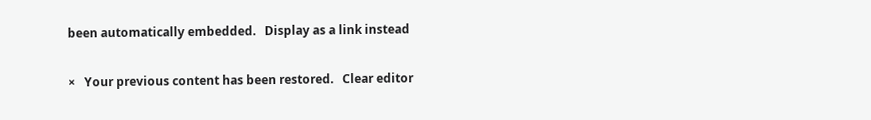been automatically embedded.   Display as a link instead

×   Your previous content has been restored.   Clear editor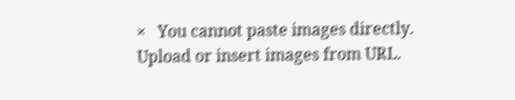×   You cannot paste images directly. Upload or insert images from URL.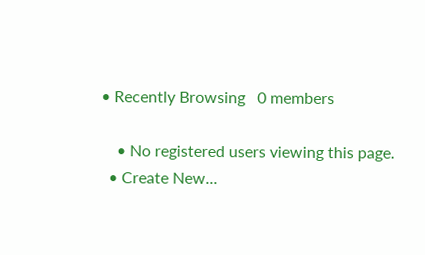• Recently Browsing   0 members

    • No registered users viewing this page.
  • Create New...